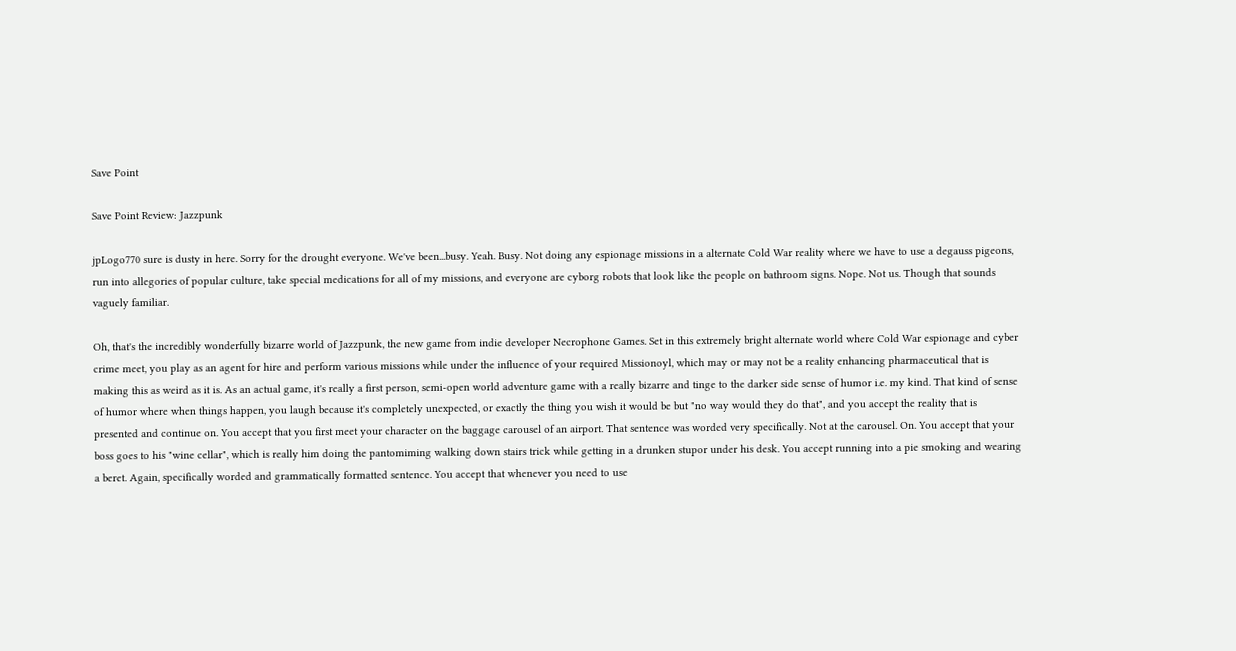Save Point

Save Point Review: Jazzpunk

jpLogo770 sure is dusty in here. Sorry for the drought everyone. We've been...busy. Yeah. Busy. Not doing any espionage missions in a alternate Cold War reality where we have to use a degauss pigeons, run into allegories of popular culture, take special medications for all of my missions, and everyone are cyborg robots that look like the people on bathroom signs. Nope. Not us. Though that sounds vaguely familiar.

Oh, that's the incredibly wonderfully bizarre world of Jazzpunk, the new game from indie developer Necrophone Games. Set in this extremely bright alternate world where Cold War espionage and cyber crime meet, you play as an agent for hire and perform various missions while under the influence of your required Missionoyl, which may or may not be a reality enhancing pharmaceutical that is making this as weird as it is. As an actual game, it's really a first person, semi-open world adventure game with a really bizarre and tinge to the darker side sense of humor i.e. my kind. That kind of sense of humor where when things happen, you laugh because it's completely unexpected, or exactly the thing you wish it would be but "no way would they do that", and you accept the reality that is presented and continue on. You accept that you first meet your character on the baggage carousel of an airport. That sentence was worded very specifically. Not at the carousel. On. You accept that your boss goes to his "wine cellar", which is really him doing the pantomiming walking down stairs trick while getting in a drunken stupor under his desk. You accept running into a pie smoking and wearing a beret. Again, specifically worded and grammatically formatted sentence. You accept that whenever you need to use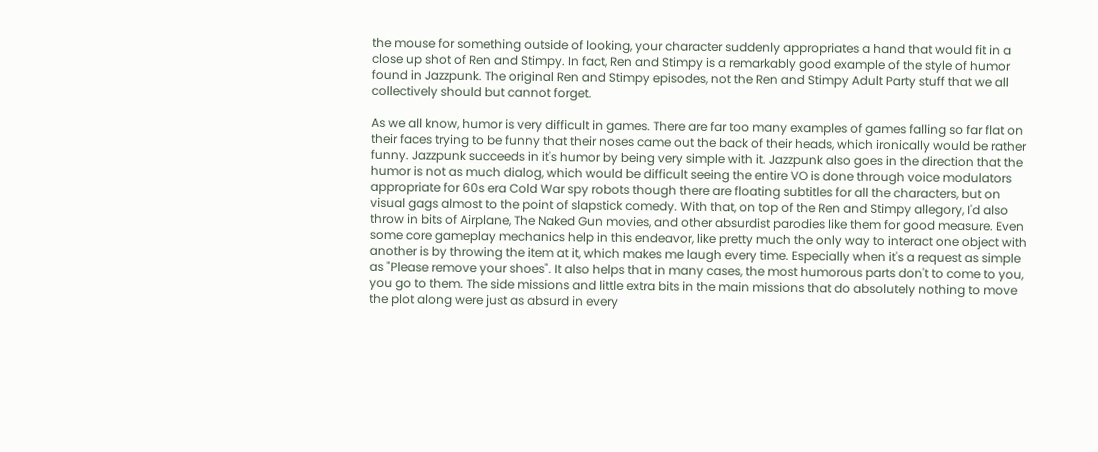the mouse for something outside of looking, your character suddenly appropriates a hand that would fit in a close up shot of Ren and Stimpy. In fact, Ren and Stimpy is a remarkably good example of the style of humor found in Jazzpunk. The original Ren and Stimpy episodes, not the Ren and Stimpy Adult Party stuff that we all collectively should but cannot forget.

As we all know, humor is very difficult in games. There are far too many examples of games falling so far flat on their faces trying to be funny that their noses came out the back of their heads, which ironically would be rather funny. Jazzpunk succeeds in it's humor by being very simple with it. Jazzpunk also goes in the direction that the humor is not as much dialog, which would be difficult seeing the entire VO is done through voice modulators appropriate for 60s era Cold War spy robots though there are floating subtitles for all the characters, but on visual gags almost to the point of slapstick comedy. With that, on top of the Ren and Stimpy allegory, I'd also throw in bits of Airplane, The Naked Gun movies, and other absurdist parodies like them for good measure. Even some core gameplay mechanics help in this endeavor, like pretty much the only way to interact one object with another is by throwing the item at it, which makes me laugh every time. Especially when it's a request as simple as "Please remove your shoes". It also helps that in many cases, the most humorous parts don't to come to you, you go to them. The side missions and little extra bits in the main missions that do absolutely nothing to move the plot along were just as absurd in every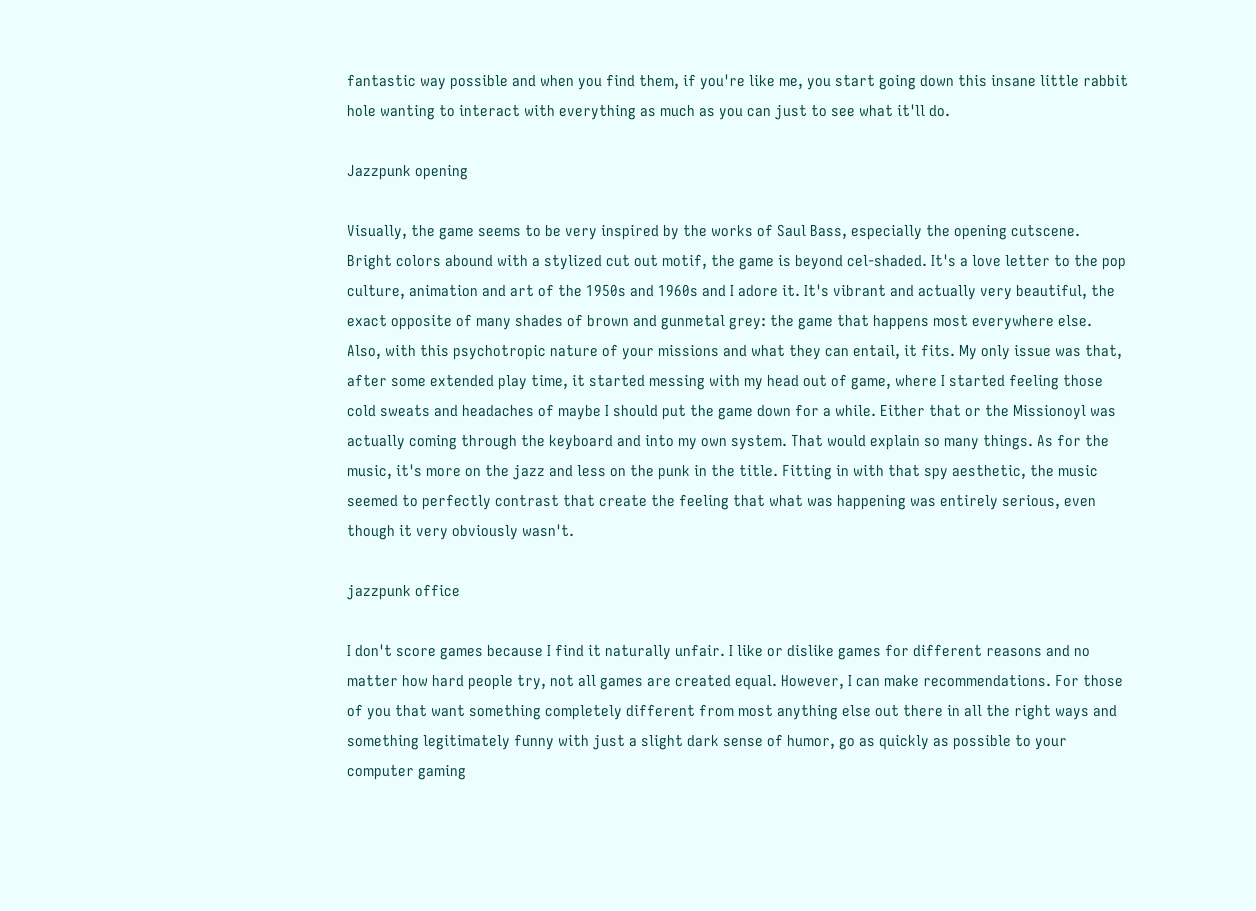fantastic way possible and when you find them, if you're like me, you start going down this insane little rabbit hole wanting to interact with everything as much as you can just to see what it'll do.

Jazzpunk opening

Visually, the game seems to be very inspired by the works of Saul Bass, especially the opening cutscene. Bright colors abound with a stylized cut out motif, the game is beyond cel-shaded. It's a love letter to the pop culture, animation and art of the 1950s and 1960s and I adore it. It's vibrant and actually very beautiful, the exact opposite of many shades of brown and gunmetal grey: the game that happens most everywhere else. Also, with this psychotropic nature of your missions and what they can entail, it fits. My only issue was that, after some extended play time, it started messing with my head out of game, where I started feeling those cold sweats and headaches of maybe I should put the game down for a while. Either that or the Missionoyl was actually coming through the keyboard and into my own system. That would explain so many things. As for the music, it's more on the jazz and less on the punk in the title. Fitting in with that spy aesthetic, the music seemed to perfectly contrast that create the feeling that what was happening was entirely serious, even though it very obviously wasn't.

jazzpunk office

I don't score games because I find it naturally unfair. I like or dislike games for different reasons and no matter how hard people try, not all games are created equal. However, I can make recommendations. For those of you that want something completely different from most anything else out there in all the right ways and something legitimately funny with just a slight dark sense of humor, go as quickly as possible to your computer gaming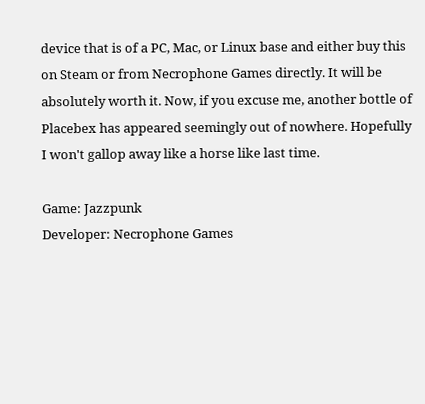device that is of a PC, Mac, or Linux base and either buy this on Steam or from Necrophone Games directly. It will be absolutely worth it. Now, if you excuse me, another bottle of Placebex has appeared seemingly out of nowhere. Hopefully I won't gallop away like a horse like last time.

Game: Jazzpunk
Developer: Necrophone Games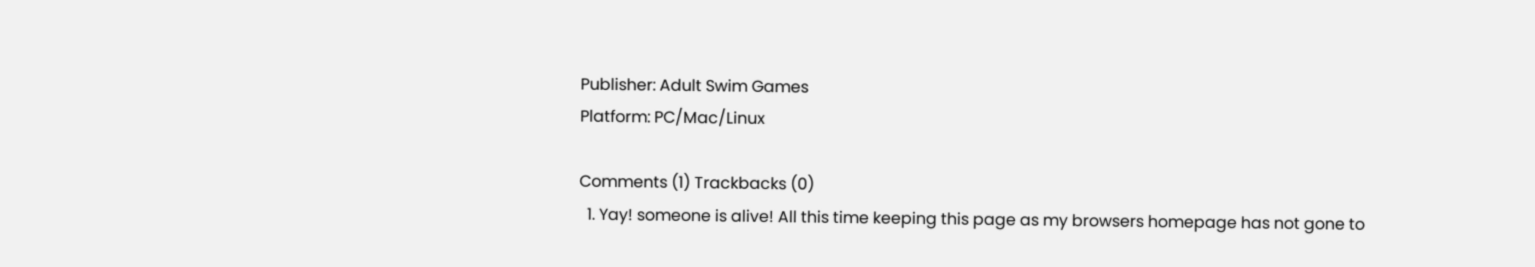Publisher: Adult Swim Games
Platform: PC/Mac/Linux

Comments (1) Trackbacks (0)
  1. Yay! someone is alive! All this time keeping this page as my browsers homepage has not gone to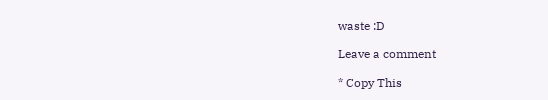waste :D

Leave a comment

* Copy This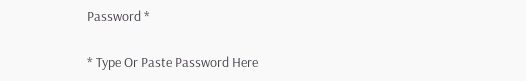Password *

* Type Or Paste Password Here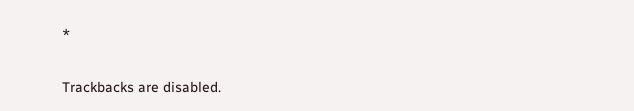*

Trackbacks are disabled.